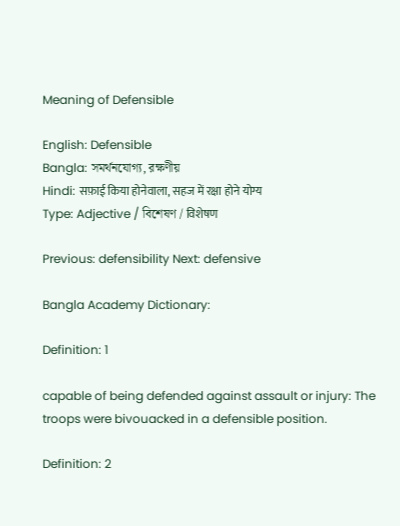Meaning of Defensible

English: Defensible
Bangla: সমর্থনযোগ্য, রক্ষণীয়
Hindi: सफ़ाई किया होनेवाला, सहज में रक्षा होने योग्य
Type: Adjective / বিশেষণ / विशेषण

Previous: defensibility Next: defensive

Bangla Academy Dictionary:

Definition: 1

capable of being defended against assault or injury: The troops were bivouacked in a defensible position.

Definition: 2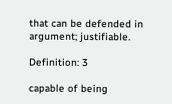that can be defended in argument; justifiable.

Definition: 3

capable of being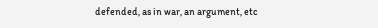defended, as in war, an argument, etc